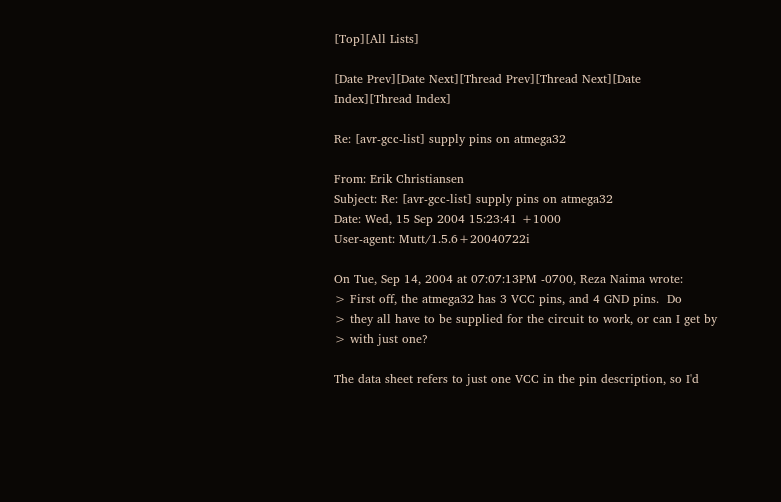[Top][All Lists]

[Date Prev][Date Next][Thread Prev][Thread Next][Date Index][Thread Index]

Re: [avr-gcc-list] supply pins on atmega32

From: Erik Christiansen
Subject: Re: [avr-gcc-list] supply pins on atmega32
Date: Wed, 15 Sep 2004 15:23:41 +1000
User-agent: Mutt/1.5.6+20040722i

On Tue, Sep 14, 2004 at 07:07:13PM -0700, Reza Naima wrote:
> First off, the atmega32 has 3 VCC pins, and 4 GND pins.  Do
> they all have to be supplied for the circuit to work, or can I get by
> with just one?

The data sheet refers to just one VCC in the pin description, so I'd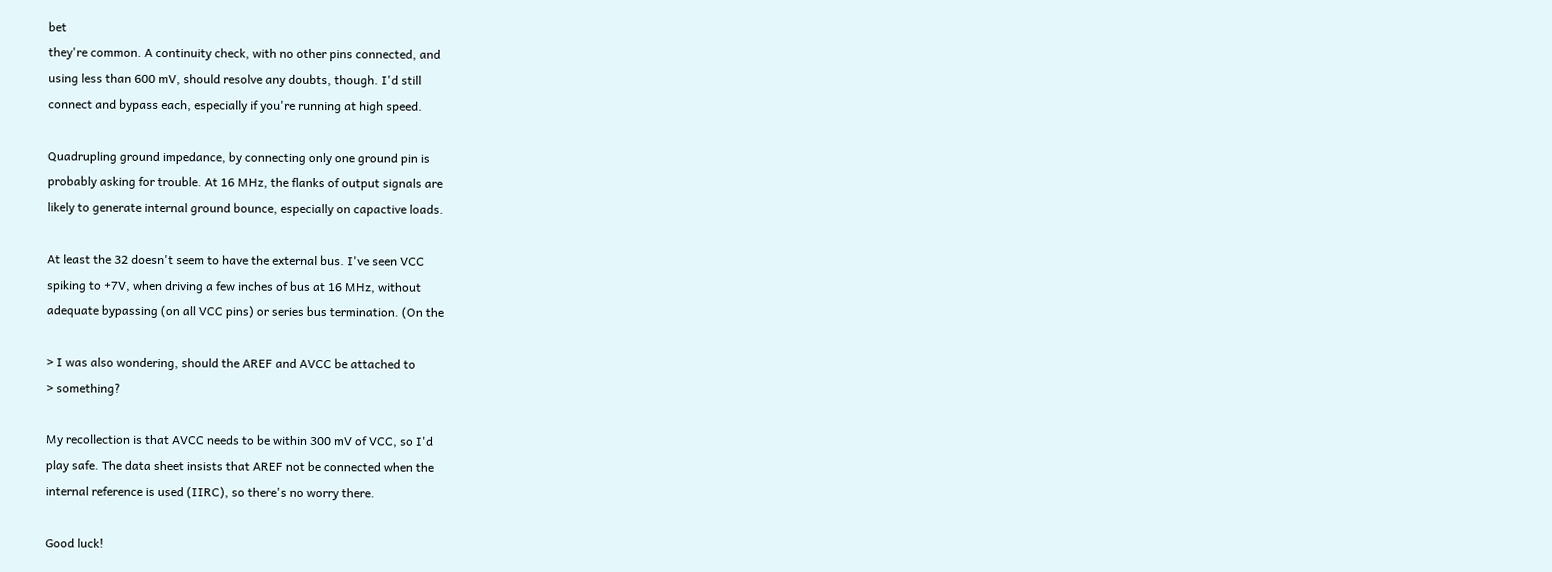bet
they're common. A continuity check, with no other pins connected, and
using less than 600 mV, should resolve any doubts, though. I'd still
connect and bypass each, especially if you're running at high speed.

Quadrupling ground impedance, by connecting only one ground pin is
probably asking for trouble. At 16 MHz, the flanks of output signals are
likely to generate internal ground bounce, especially on capactive loads.

At least the 32 doesn't seem to have the external bus. I've seen VCC
spiking to +7V, when driving a few inches of bus at 16 MHz, without
adequate bypassing (on all VCC pins) or series bus termination. (On the

> I was also wondering, should the AREF and AVCC be attached to
> something?

My recollection is that AVCC needs to be within 300 mV of VCC, so I'd
play safe. The data sheet insists that AREF not be connected when the
internal reference is used (IIRC), so there's no worry there.

Good luck!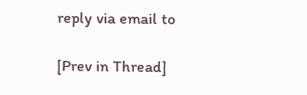reply via email to

[Prev in Thread]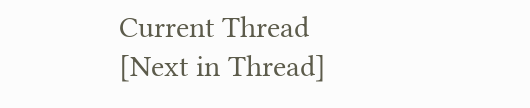Current Thread [Next in Thread]